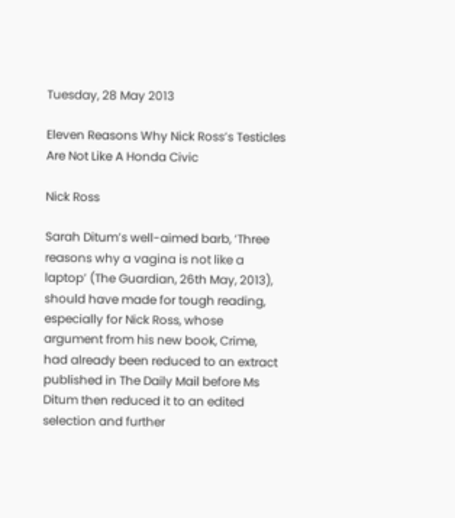Tuesday, 28 May 2013

Eleven Reasons Why Nick Ross’s Testicles Are Not Like A Honda Civic

Nick Ross

Sarah Ditum’s well-aimed barb, ‘Three reasons why a vagina is not like a laptop’ (The Guardian, 26th May, 2013), should have made for tough reading, especially for Nick Ross, whose argument from his new book, Crime, had already been reduced to an extract published in The Daily Mail before Ms Ditum then reduced it to an edited selection and further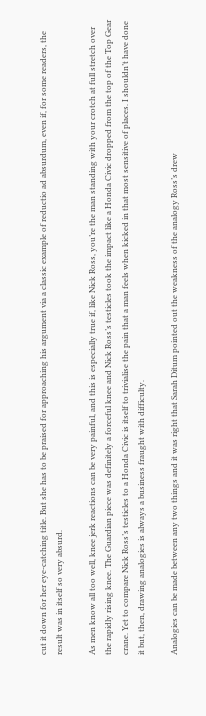cut it down for her eye-catching title. But she has to be praised for approaching his argument via a classic example of reductio ad absurdum, even if, for some readers, the result was in itself so very absurd.

As men know all too well, knee jerk reactions can be very painful, and this is especially true if, like Nick Ross, you’re the man standing with your crotch at full stretch over the rapidly rising knee. The Guardian piece was definitely a forceful knee and Nick Ross’s testicles took the impact like a Honda Civic dropped from the top of the Top Gear crane. Yet to compare Nick Ross’s testicles to a Honda Civic is itself to trivialise the pain that a man feels when kicked in that most sensitive of places. I shouldn’t have done it but, then, drawing analogies is always a business fraught with difficulty.

Analogies can be made between any two things and it was right that Sarah Ditum pointed out the weakness of the analogy Ross’s drew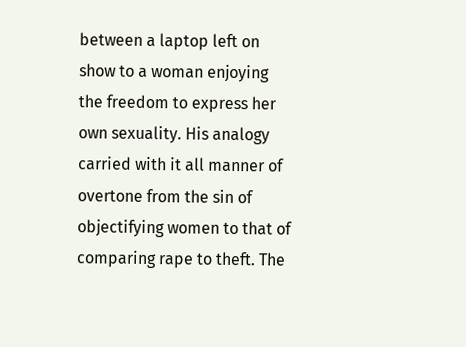between a laptop left on show to a woman enjoying the freedom to express her own sexuality. His analogy carried with it all manner of overtone from the sin of objectifying women to that of comparing rape to theft. The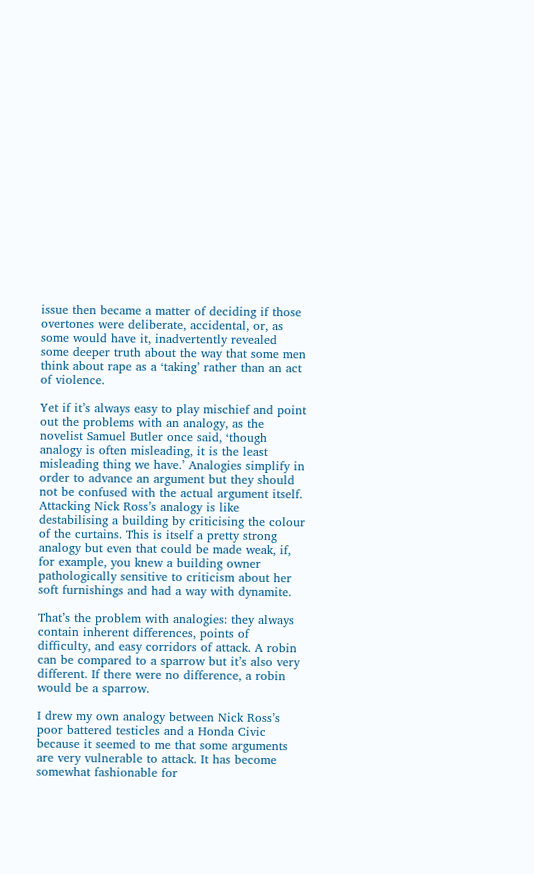issue then became a matter of deciding if those overtones were deliberate, accidental, or, as some would have it, inadvertently revealed some deeper truth about the way that some men think about rape as a ‘taking’ rather than an act of violence.

Yet if it’s always easy to play mischief and point out the problems with an analogy, as the novelist Samuel Butler once said, ‘though analogy is often misleading, it is the least misleading thing we have.’ Analogies simplify in order to advance an argument but they should not be confused with the actual argument itself. Attacking Nick Ross’s analogy is like destabilising a building by criticising the colour of the curtains. This is itself a pretty strong analogy but even that could be made weak, if, for example, you knew a building owner pathologically sensitive to criticism about her soft furnishings and had a way with dynamite.

That’s the problem with analogies: they always contain inherent differences, points of difficulty, and easy corridors of attack. A robin can be compared to a sparrow but it’s also very different. If there were no difference, a robin would be a sparrow.

I drew my own analogy between Nick Ross’s poor battered testicles and a Honda Civic because it seemed to me that some arguments are very vulnerable to attack. It has become somewhat fashionable for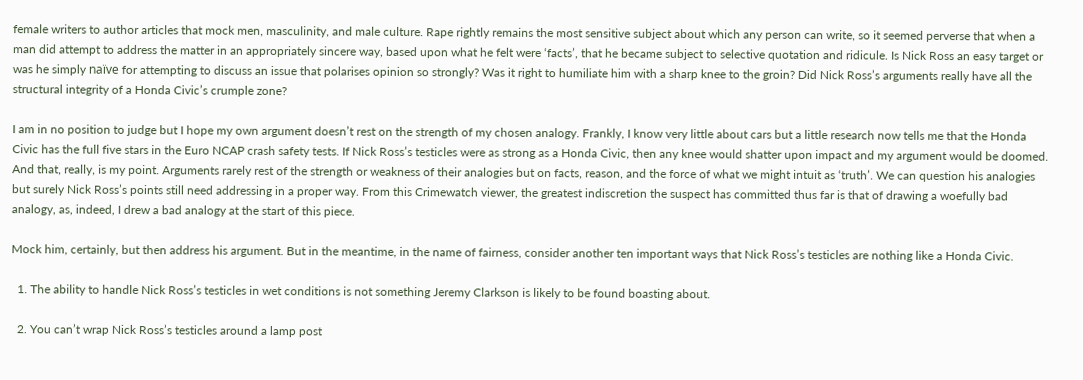female writers to author articles that mock men, masculinity, and male culture. Rape rightly remains the most sensitive subject about which any person can write, so it seemed perverse that when a man did attempt to address the matter in an appropriately sincere way, based upon what he felt were ‘facts’, that he became subject to selective quotation and ridicule. Is Nick Ross an easy target or was he simply naïve for attempting to discuss an issue that polarises opinion so strongly? Was it right to humiliate him with a sharp knee to the groin? Did Nick Ross’s arguments really have all the structural integrity of a Honda Civic’s crumple zone?

I am in no position to judge but I hope my own argument doesn’t rest on the strength of my chosen analogy. Frankly, I know very little about cars but a little research now tells me that the Honda Civic has the full five stars in the Euro NCAP crash safety tests. If Nick Ross’s testicles were as strong as a Honda Civic, then any knee would shatter upon impact and my argument would be doomed. And that, really, is my point. Arguments rarely rest of the strength or weakness of their analogies but on facts, reason, and the force of what we might intuit as ‘truth’. We can question his analogies but surely Nick Ross’s points still need addressing in a proper way. From this Crimewatch viewer, the greatest indiscretion the suspect has committed thus far is that of drawing a woefully bad analogy, as, indeed, I drew a bad analogy at the start of this piece.

Mock him, certainly, but then address his argument. But in the meantime, in the name of fairness, consider another ten important ways that Nick Ross’s testicles are nothing like a Honda Civic.

  1. The ability to handle Nick Ross’s testicles in wet conditions is not something Jeremy Clarkson is likely to be found boasting about.

  2. You can’t wrap Nick Ross’s testicles around a lamp post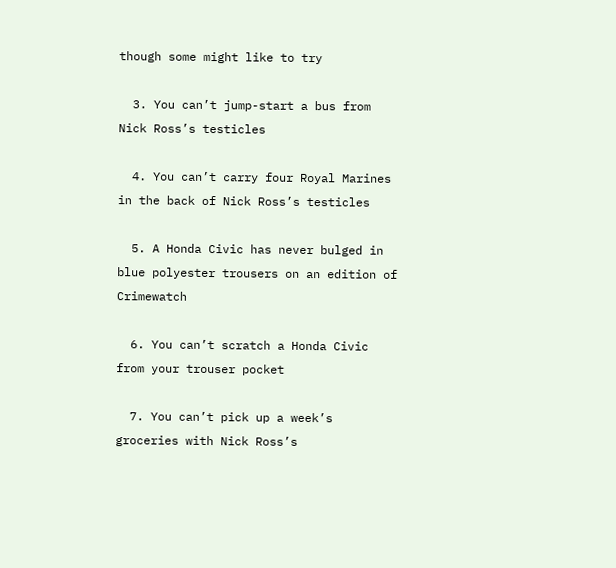though some might like to try

  3. You can’t jump-start a bus from Nick Ross’s testicles

  4. You can’t carry four Royal Marines in the back of Nick Ross’s testicles

  5. A Honda Civic has never bulged in blue polyester trousers on an edition of Crimewatch

  6. You can’t scratch a Honda Civic from your trouser pocket

  7. You can’t pick up a week’s groceries with Nick Ross’s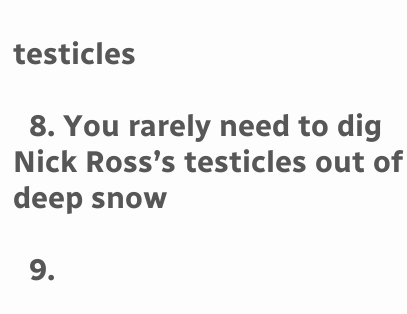testicles

  8. You rarely need to dig Nick Ross’s testicles out of deep snow

  9.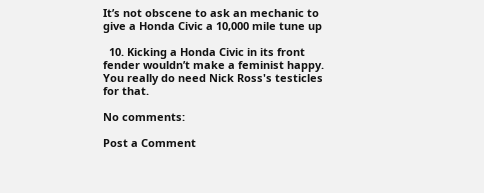It’s not obscene to ask an mechanic to give a Honda Civic a 10,000 mile tune up

  10. Kicking a Honda Civic in its front fender wouldn’t make a feminist happy. You really do need Nick Ross's testicles for that.

No comments:

Post a Comment